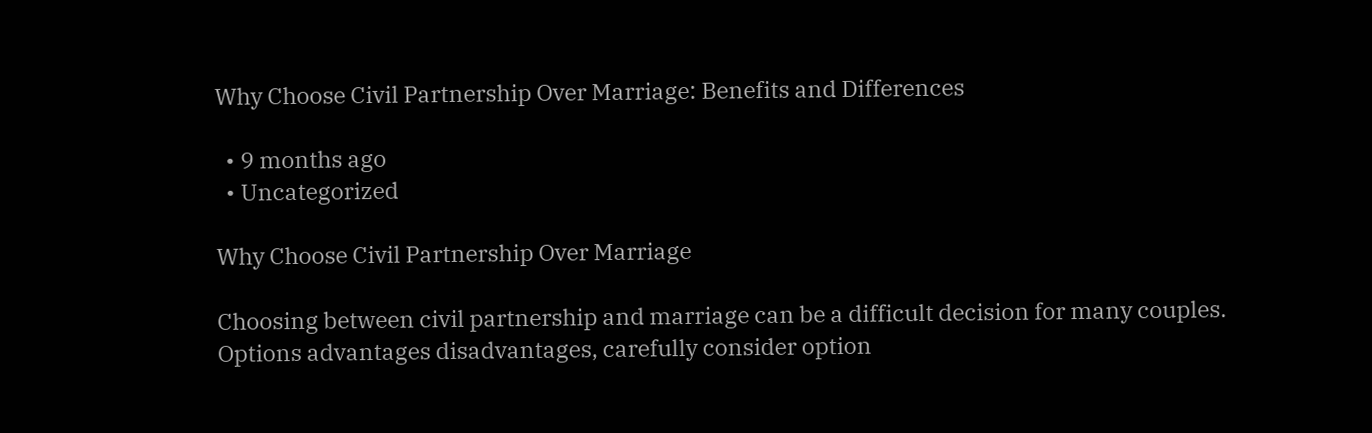Why Choose Civil Partnership Over Marriage: Benefits and Differences

  • 9 months ago
  • Uncategorized

Why Choose Civil Partnership Over Marriage

Choosing between civil partnership and marriage can be a difficult decision for many couples. Options advantages disadvantages, carefully consider option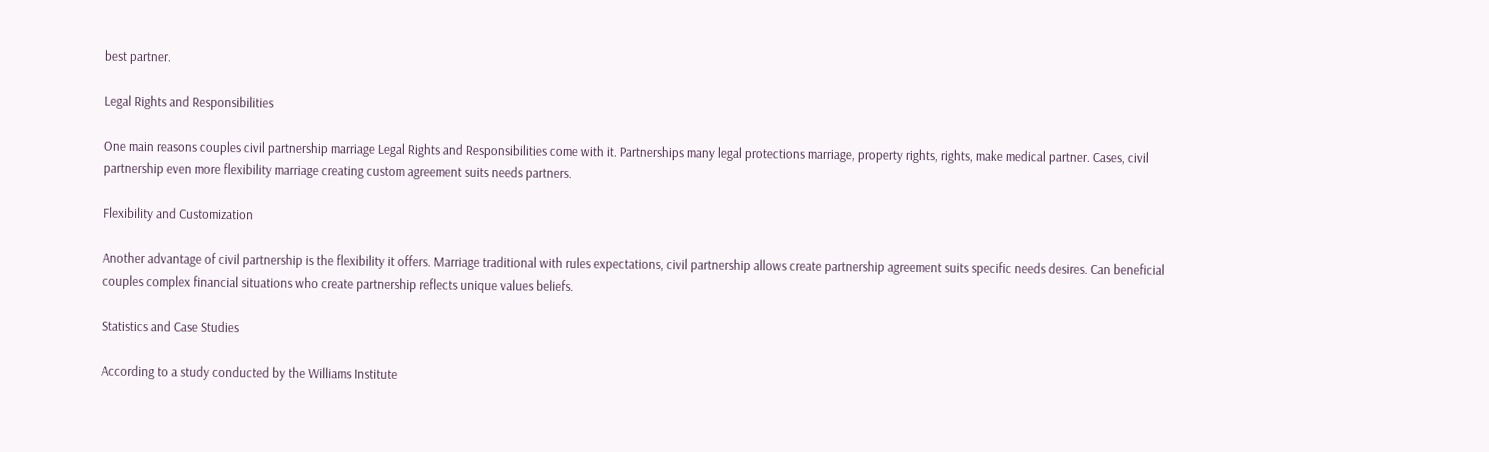best partner.

Legal Rights and Responsibilities

One main reasons couples civil partnership marriage Legal Rights and Responsibilities come with it. Partnerships many legal protections marriage, property rights, rights, make medical partner. Cases, civil partnership even more flexibility marriage creating custom agreement suits needs partners.

Flexibility and Customization

Another advantage of civil partnership is the flexibility it offers. Marriage traditional with rules expectations, civil partnership allows create partnership agreement suits specific needs desires. Can beneficial couples complex financial situations who create partnership reflects unique values beliefs.

Statistics and Case Studies

According to a study conducted by the Williams Institute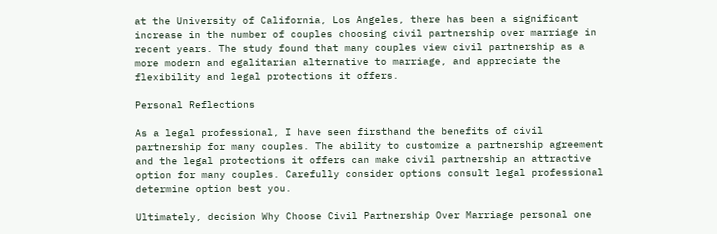at the University of California, Los Angeles, there has been a significant increase in the number of couples choosing civil partnership over marriage in recent years. The study found that many couples view civil partnership as a more modern and egalitarian alternative to marriage, and appreciate the flexibility and legal protections it offers.

Personal Reflections

As a legal professional, I have seen firsthand the benefits of civil partnership for many couples. The ability to customize a partnership agreement and the legal protections it offers can make civil partnership an attractive option for many couples. Carefully consider options consult legal professional determine option best you.

Ultimately, decision Why Choose Civil Partnership Over Marriage personal one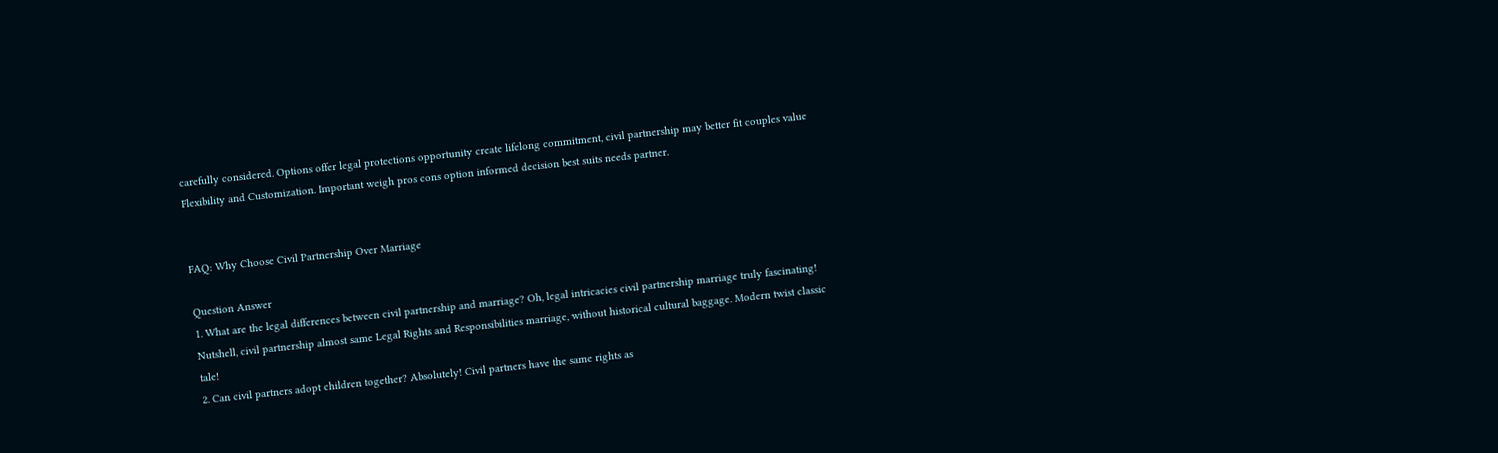carefully considered. Options offer legal protections opportunity create lifelong commitment, civil partnership may better fit couples value Flexibility and Customization. Important weigh pros cons option informed decision best suits needs partner.


FAQ: Why Choose Civil Partnership Over Marriage

Question Answer
1. What are the legal differences between civil partnership and marriage? Oh, legal intricacies civil partnership marriage truly fascinating! Nutshell, civil partnership almost same Legal Rights and Responsibilities marriage, without historical cultural baggage. Modern twist classic tale!
2. Can civil partners adopt children together? Absolutely! Civil partners have the same rights as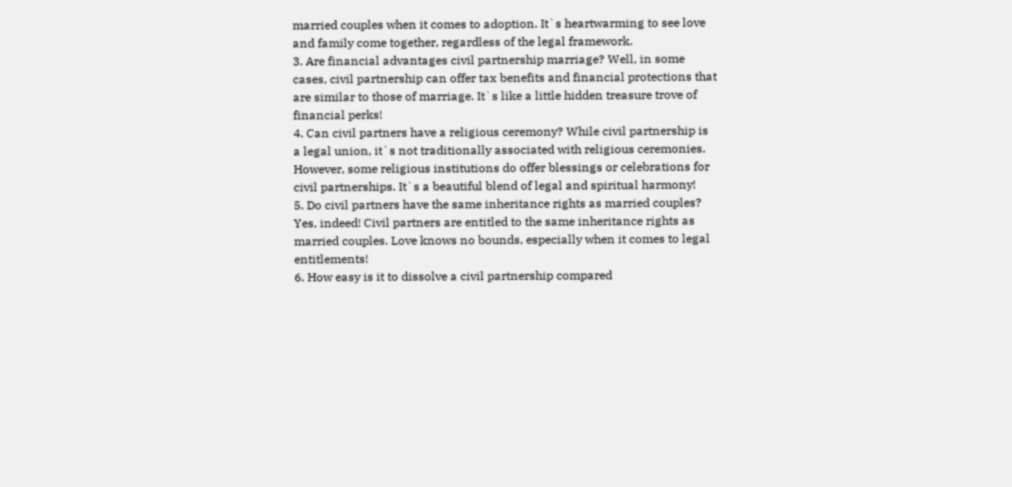married couples when it comes to adoption. It`s heartwarming to see love and family come together, regardless of the legal framework.
3. Are financial advantages civil partnership marriage? Well, in some cases, civil partnership can offer tax benefits and financial protections that are similar to those of marriage. It`s like a little hidden treasure trove of financial perks!
4. Can civil partners have a religious ceremony? While civil partnership is a legal union, it`s not traditionally associated with religious ceremonies. However, some religious institutions do offer blessings or celebrations for civil partnerships. It`s a beautiful blend of legal and spiritual harmony!
5. Do civil partners have the same inheritance rights as married couples? Yes, indeed! Civil partners are entitled to the same inheritance rights as married couples. Love knows no bounds, especially when it comes to legal entitlements!
6. How easy is it to dissolve a civil partnership compared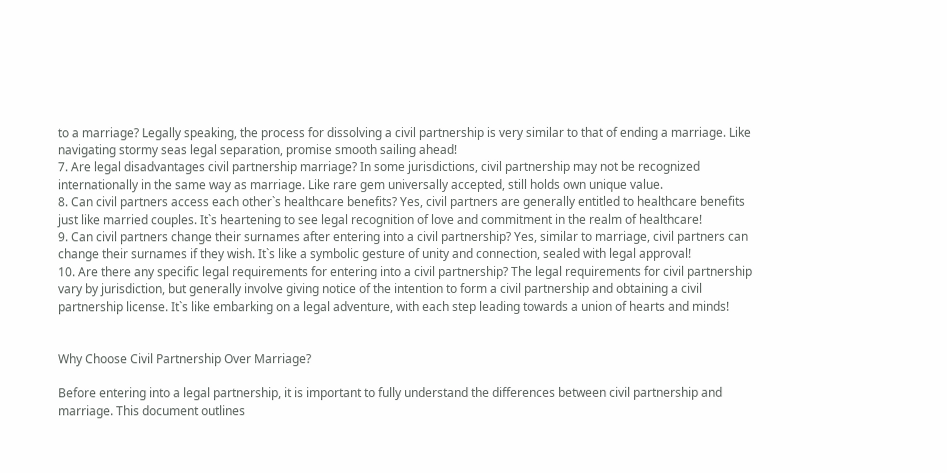to a marriage? Legally speaking, the process for dissolving a civil partnership is very similar to that of ending a marriage. Like navigating stormy seas legal separation, promise smooth sailing ahead!
7. Are legal disadvantages civil partnership marriage? In some jurisdictions, civil partnership may not be recognized internationally in the same way as marriage. Like rare gem universally accepted, still holds own unique value.
8. Can civil partners access each other`s healthcare benefits? Yes, civil partners are generally entitled to healthcare benefits just like married couples. It`s heartening to see legal recognition of love and commitment in the realm of healthcare!
9. Can civil partners change their surnames after entering into a civil partnership? Yes, similar to marriage, civil partners can change their surnames if they wish. It`s like a symbolic gesture of unity and connection, sealed with legal approval!
10. Are there any specific legal requirements for entering into a civil partnership? The legal requirements for civil partnership vary by jurisdiction, but generally involve giving notice of the intention to form a civil partnership and obtaining a civil partnership license. It`s like embarking on a legal adventure, with each step leading towards a union of hearts and minds!


Why Choose Civil Partnership Over Marriage?

Before entering into a legal partnership, it is important to fully understand the differences between civil partnership and marriage. This document outlines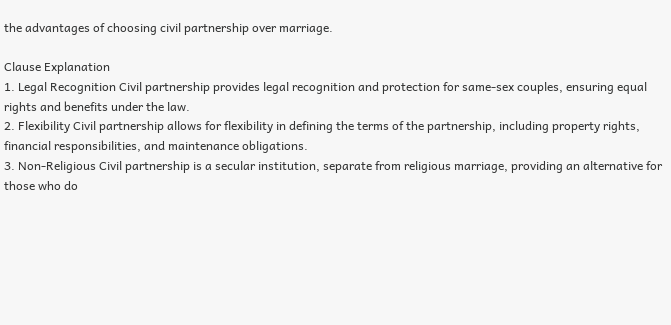the advantages of choosing civil partnership over marriage.

Clause Explanation
1. Legal Recognition Civil partnership provides legal recognition and protection for same-sex couples, ensuring equal rights and benefits under the law.
2. Flexibility Civil partnership allows for flexibility in defining the terms of the partnership, including property rights, financial responsibilities, and maintenance obligations.
3. Non-Religious Civil partnership is a secular institution, separate from religious marriage, providing an alternative for those who do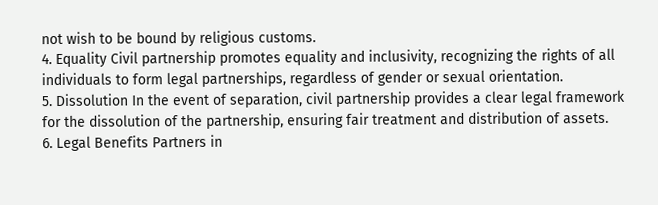not wish to be bound by religious customs.
4. Equality Civil partnership promotes equality and inclusivity, recognizing the rights of all individuals to form legal partnerships, regardless of gender or sexual orientation.
5. Dissolution In the event of separation, civil partnership provides a clear legal framework for the dissolution of the partnership, ensuring fair treatment and distribution of assets.
6. Legal Benefits Partners in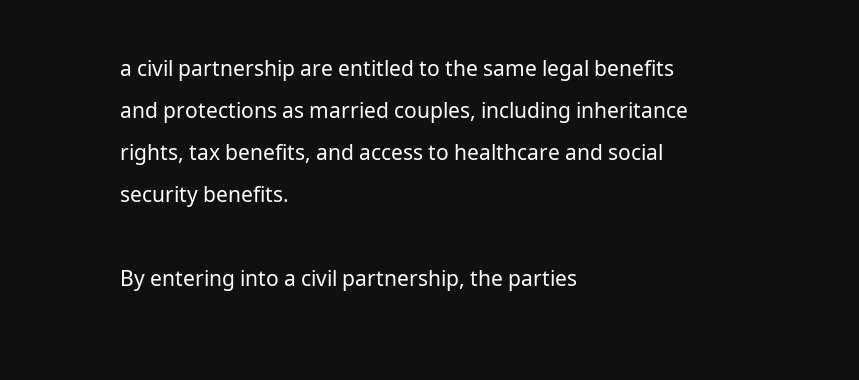a civil partnership are entitled to the same legal benefits and protections as married couples, including inheritance rights, tax benefits, and access to healthcare and social security benefits.

By entering into a civil partnership, the parties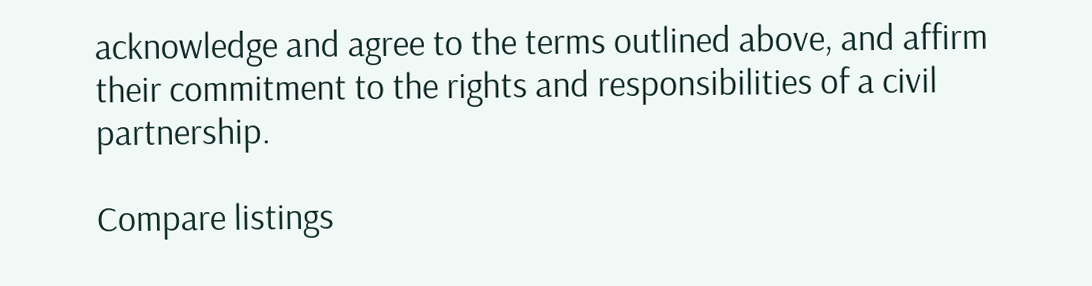acknowledge and agree to the terms outlined above, and affirm their commitment to the rights and responsibilities of a civil partnership.

Compare listings